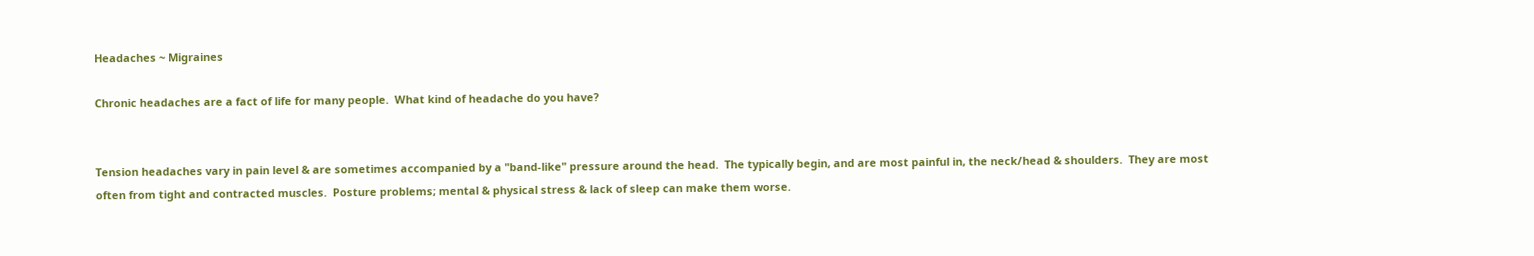Headaches ~ Migraines

Chronic headaches are a fact of life for many people.  What kind of headache do you have?


Tension headaches vary in pain level & are sometimes accompanied by a "band-like" pressure around the head.  The typically begin, and are most painful in, the neck/head & shoulders.  They are most often from tight and contracted muscles.  Posture problems; mental & physical stress & lack of sleep can make them worse.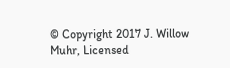© Copyright 2017 J. Willow Muhr, Licensed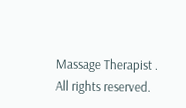Massage Therapist . All rights reserved.